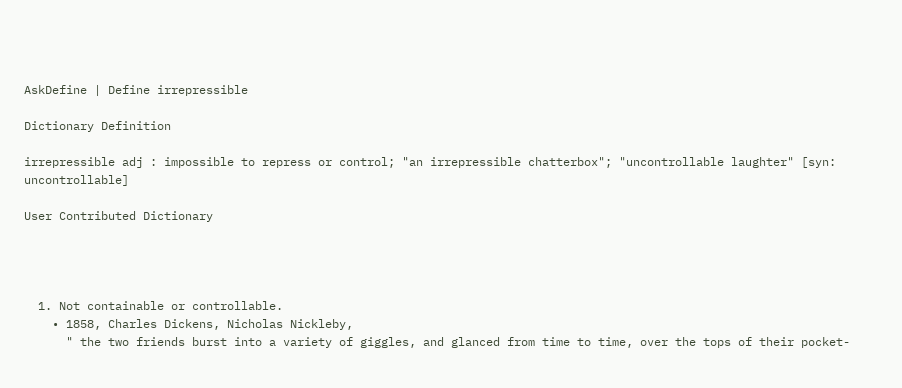AskDefine | Define irrepressible

Dictionary Definition

irrepressible adj : impossible to repress or control; "an irrepressible chatterbox"; "uncontrollable laughter" [syn: uncontrollable]

User Contributed Dictionary




  1. Not containable or controllable.
    • 1858, Charles Dickens, Nicholas Nickleby,
      " the two friends burst into a variety of giggles, and glanced from time to time, over the tops of their pocket-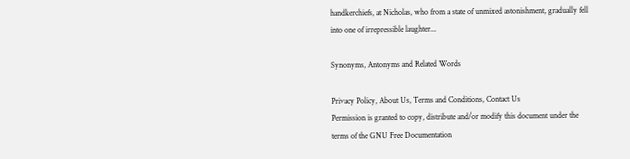handkerchiefs, at Nicholas, who from a state of unmixed astonishment, gradually fell into one of irrepressible laughter...

Synonyms, Antonyms and Related Words

Privacy Policy, About Us, Terms and Conditions, Contact Us
Permission is granted to copy, distribute and/or modify this document under the terms of the GNU Free Documentation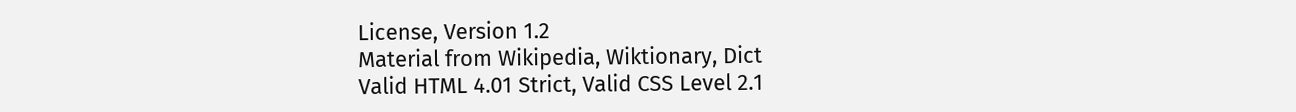License, Version 1.2
Material from Wikipedia, Wiktionary, Dict
Valid HTML 4.01 Strict, Valid CSS Level 2.1